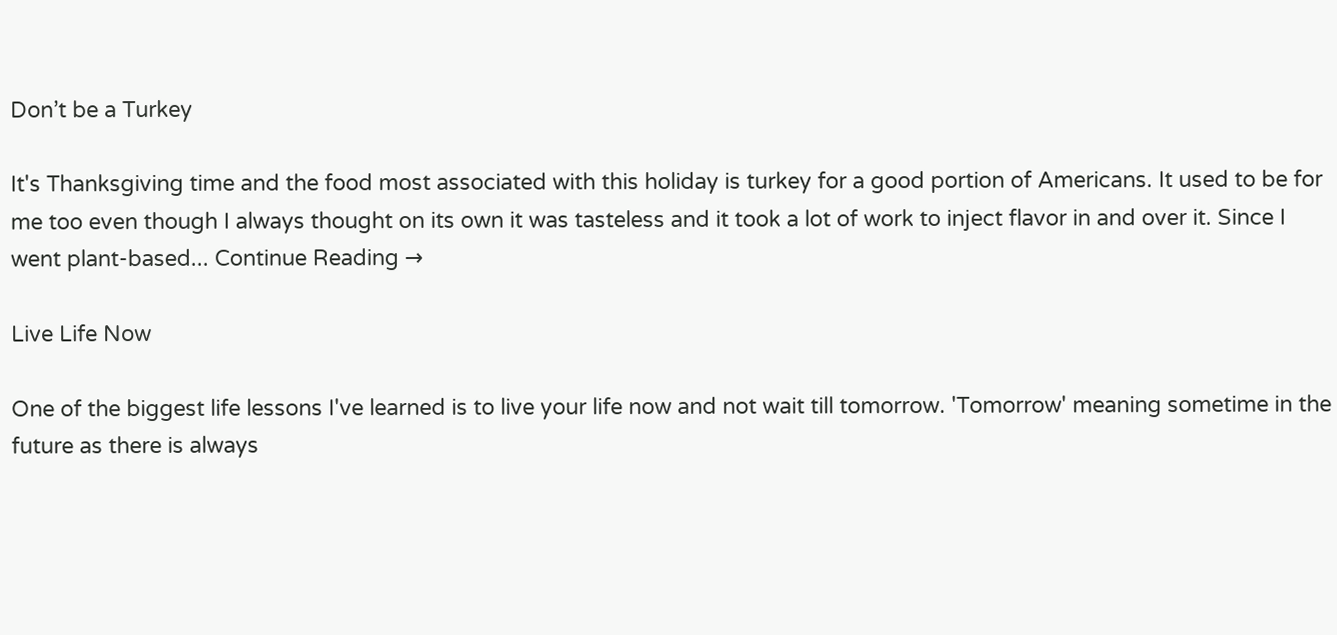Don’t be a Turkey

It's Thanksgiving time and the food most associated with this holiday is turkey for a good portion of Americans. It used to be for me too even though I always thought on its own it was tasteless and it took a lot of work to inject flavor in and over it. Since I went plant-based... Continue Reading →

Live Life Now

One of the biggest life lessons I've learned is to live your life now and not wait till tomorrow. 'Tomorrow' meaning sometime in the future as there is always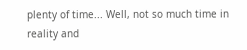plenty of time... Well, not so much time in reality and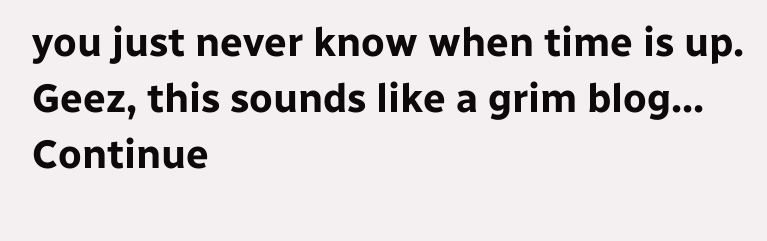you just never know when time is up. Geez, this sounds like a grim blog... Continue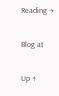Reading →

Blog at

Up ↑